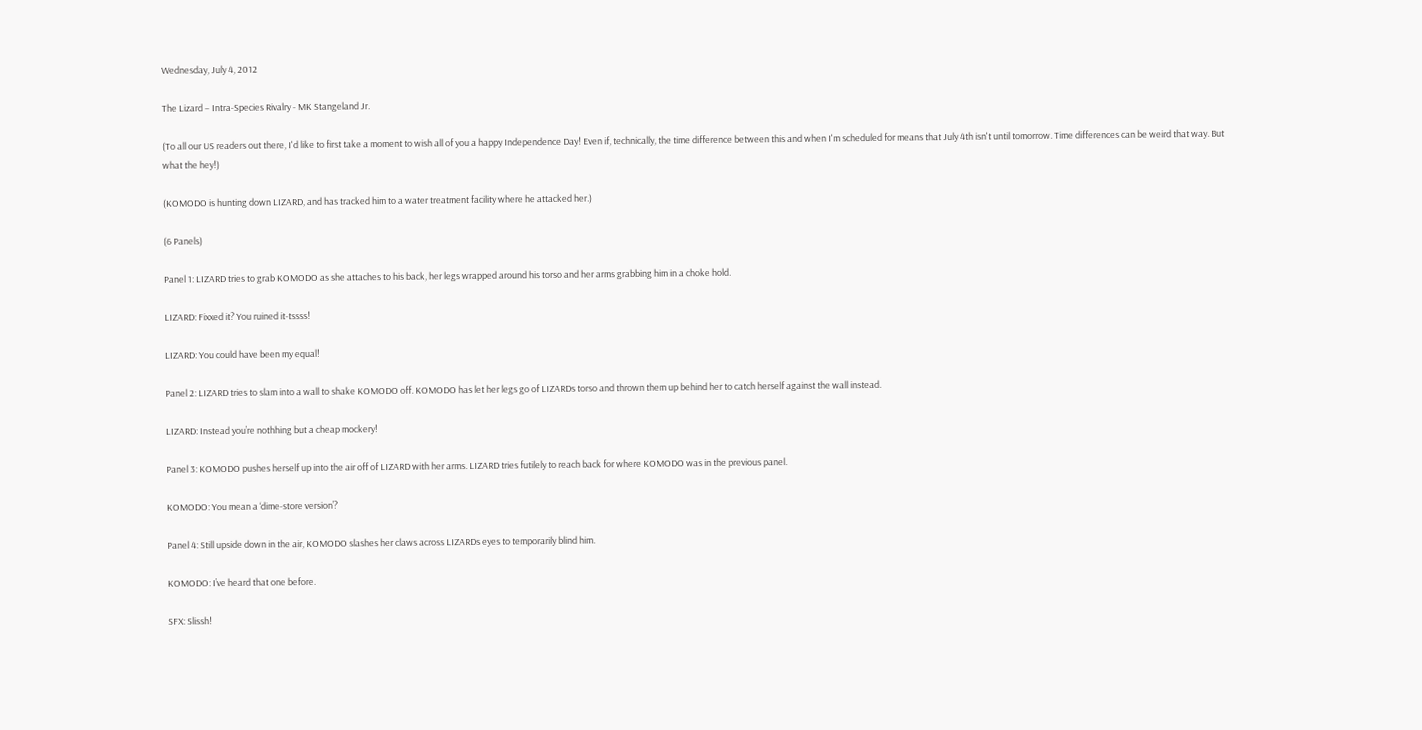Wednesday, July 4, 2012

The Lizard – Intra-Species Rivalry - MK Stangeland Jr.

(To all our US readers out there, I'd like to first take a moment to wish all of you a happy Independence Day! Even if, technically, the time difference between this and when I'm scheduled for means that July 4th isn't until tomorrow. Time differences can be weird that way. But what the hey!)

(KOMODO is hunting down LIZARD, and has tracked him to a water treatment facility where he attacked her.)

(6 Panels)

Panel 1: LIZARD tries to grab KOMODO as she attaches to his back, her legs wrapped around his torso and her arms grabbing him in a choke hold.

LIZARD: Fixxed it? You ruined it-tssss!

LIZARD: You could have been my equal!

Panel 2: LIZARD tries to slam into a wall to shake KOMODO off. KOMODO has let her legs go of LIZARDs torso and thrown them up behind her to catch herself against the wall instead.

LIZARD: Instead you’re nothhing but a cheap mockery!

Panel 3: KOMODO pushes herself up into the air off of LIZARD with her arms. LIZARD tries futilely to reach back for where KOMODO was in the previous panel.

KOMODO: You mean a ‘dime-store version’?

Panel 4: Still upside down in the air, KOMODO slashes her claws across LIZARDs eyes to temporarily blind him.

KOMODO: I’ve heard that one before.

SFX: Slissh!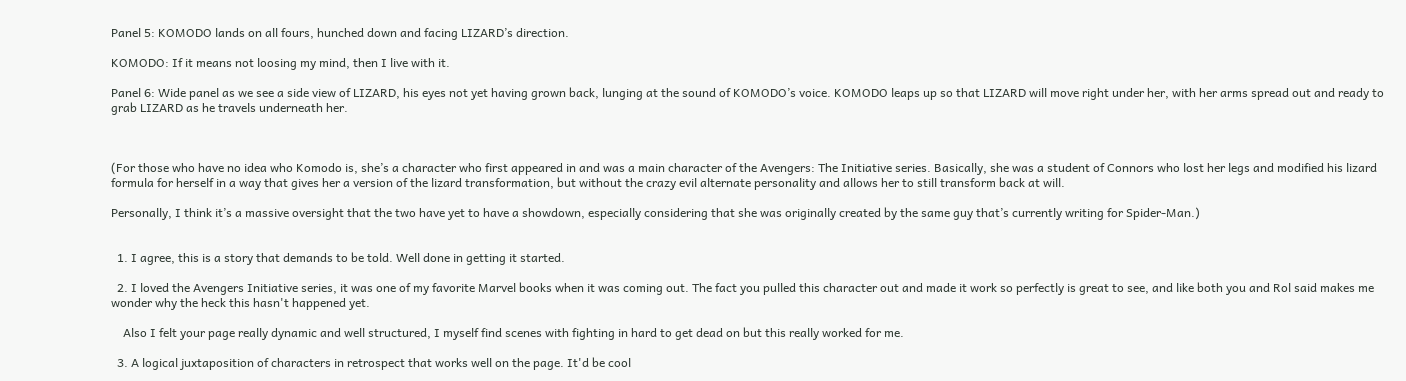Panel 5: KOMODO lands on all fours, hunched down and facing LIZARD’s direction.

KOMODO: If it means not loosing my mind, then I live with it.

Panel 6: Wide panel as we see a side view of LIZARD, his eyes not yet having grown back, lunging at the sound of KOMODO’s voice. KOMODO leaps up so that LIZARD will move right under her, with her arms spread out and ready to grab LIZARD as he travels underneath her.



(For those who have no idea who Komodo is, she’s a character who first appeared in and was a main character of the Avengers: The Initiative series. Basically, she was a student of Connors who lost her legs and modified his lizard formula for herself in a way that gives her a version of the lizard transformation, but without the crazy evil alternate personality and allows her to still transform back at will.

Personally, I think it’s a massive oversight that the two have yet to have a showdown, especially considering that she was originally created by the same guy that’s currently writing for Spider-Man.)


  1. I agree, this is a story that demands to be told. Well done in getting it started.

  2. I loved the Avengers Initiative series, it was one of my favorite Marvel books when it was coming out. The fact you pulled this character out and made it work so perfectly is great to see, and like both you and Rol said makes me wonder why the heck this hasn't happened yet.

    Also I felt your page really dynamic and well structured, I myself find scenes with fighting in hard to get dead on but this really worked for me.

  3. A logical juxtaposition of characters in retrospect that works well on the page. It'd be cool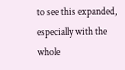to see this expanded, especially with the whole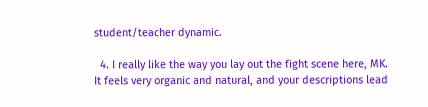student/teacher dynamic.

  4. I really like the way you lay out the fight scene here, MK. It feels very organic and natural, and your descriptions lead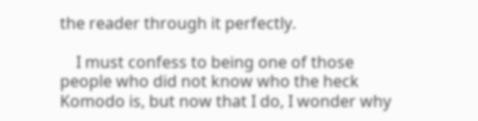the reader through it perfectly.

    I must confess to being one of those people who did not know who the heck Komodo is, but now that I do, I wonder why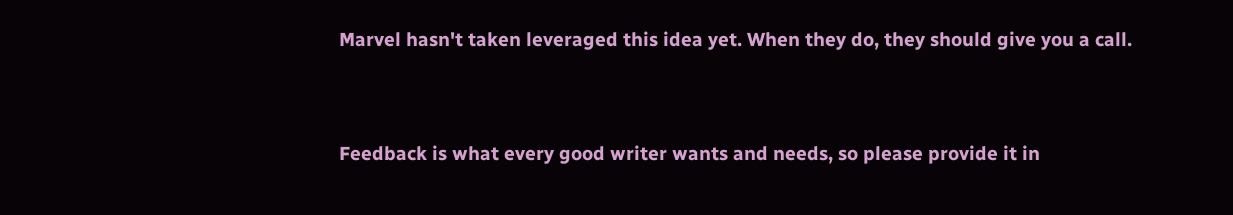Marvel hasn't taken leveraged this idea yet. When they do, they should give you a call.


Feedback is what every good writer wants and needs, so please provide it in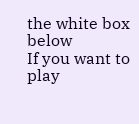the white box below
If you want to play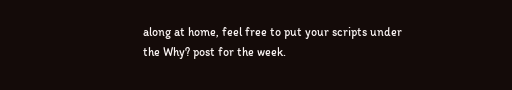along at home, feel free to put your scripts under the Why? post for the week.